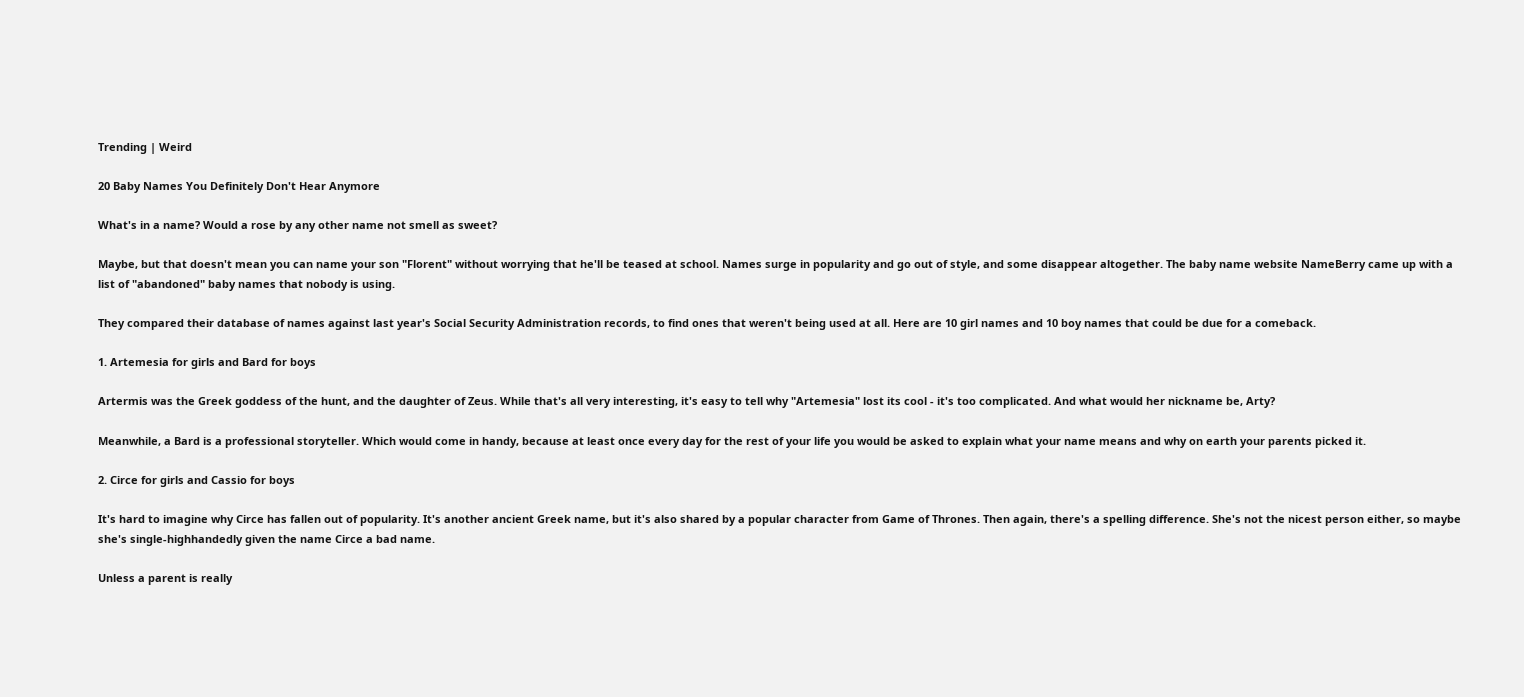Trending | Weird

20 Baby Names You Definitely Don't Hear Anymore

What's in a name? Would a rose by any other name not smell as sweet?

Maybe, but that doesn't mean you can name your son "Florent" without worrying that he'll be teased at school. Names surge in popularity and go out of style, and some disappear altogether. The baby name website NameBerry came up with a list of "abandoned" baby names that nobody is using.

They compared their database of names against last year's Social Security Administration records, to find ones that weren't being used at all. Here are 10 girl names and 10 boy names that could be due for a comeback.

1. Artemesia for girls and Bard for boys

Artermis was the Greek goddess of the hunt, and the daughter of Zeus. While that's all very interesting, it's easy to tell why "Artemesia" lost its cool - it's too complicated. And what would her nickname be, Arty?

Meanwhile, a Bard is a professional storyteller. Which would come in handy, because at least once every day for the rest of your life you would be asked to explain what your name means and why on earth your parents picked it.

2. Circe for girls and Cassio for boys

It's hard to imagine why Circe has fallen out of popularity. It's another ancient Greek name, but it's also shared by a popular character from Game of Thrones. Then again, there's a spelling difference. She's not the nicest person either, so maybe she's single-highhandedly given the name Circe a bad name.

Unless a parent is really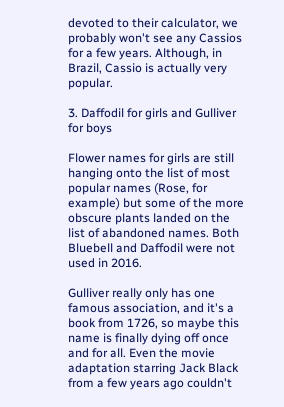devoted to their calculator, we probably won't see any Cassios for a few years. Although, in Brazil, Cassio is actually very popular.

3. Daffodil for girls and Gulliver for boys

Flower names for girls are still hanging onto the list of most popular names (Rose, for example) but some of the more obscure plants landed on the list of abandoned names. Both Bluebell and Daffodil were not used in 2016.

Gulliver really only has one famous association, and it's a book from 1726, so maybe this name is finally dying off once and for all. Even the movie adaptation starring Jack Black from a few years ago couldn't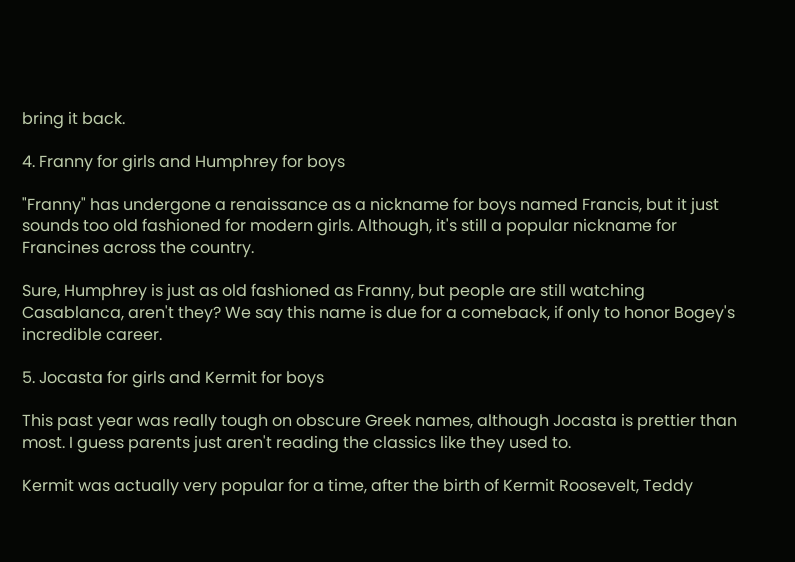bring it back.

4. Franny for girls and Humphrey for boys

"Franny" has undergone a renaissance as a nickname for boys named Francis, but it just sounds too old fashioned for modern girls. Although, it's still a popular nickname for Francines across the country.

Sure, Humphrey is just as old fashioned as Franny, but people are still watching Casablanca, aren't they? We say this name is due for a comeback, if only to honor Bogey's incredible career.

5. Jocasta for girls and Kermit for boys

This past year was really tough on obscure Greek names, although Jocasta is prettier than most. I guess parents just aren't reading the classics like they used to.

Kermit was actually very popular for a time, after the birth of Kermit Roosevelt, Teddy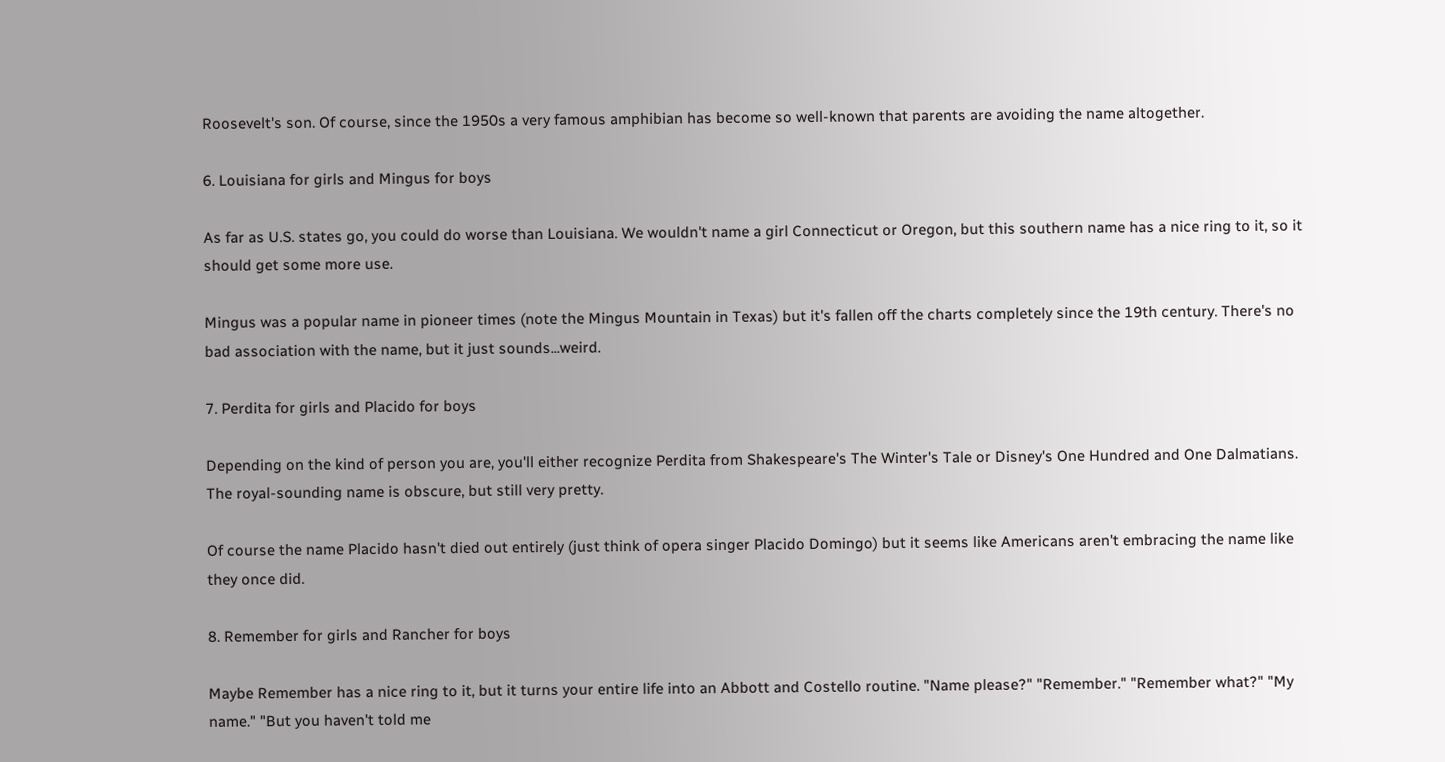Roosevelt's son. Of course, since the 1950s a very famous amphibian has become so well-known that parents are avoiding the name altogether.

6. Louisiana for girls and Mingus for boys

As far as U.S. states go, you could do worse than Louisiana. We wouldn't name a girl Connecticut or Oregon, but this southern name has a nice ring to it, so it should get some more use.

Mingus was a popular name in pioneer times (note the Mingus Mountain in Texas) but it's fallen off the charts completely since the 19th century. There's no bad association with the name, but it just sounds...weird.

7. Perdita for girls and Placido for boys

Depending on the kind of person you are, you'll either recognize Perdita from Shakespeare's The Winter's Tale or Disney's One Hundred and One Dalmatians. The royal-sounding name is obscure, but still very pretty.

Of course the name Placido hasn't died out entirely (just think of opera singer Placido Domingo) but it seems like Americans aren't embracing the name like they once did.

8. Remember for girls and Rancher for boys

Maybe Remember has a nice ring to it, but it turns your entire life into an Abbott and Costello routine. "Name please?" "Remember." "Remember what?" "My name." "But you haven't told me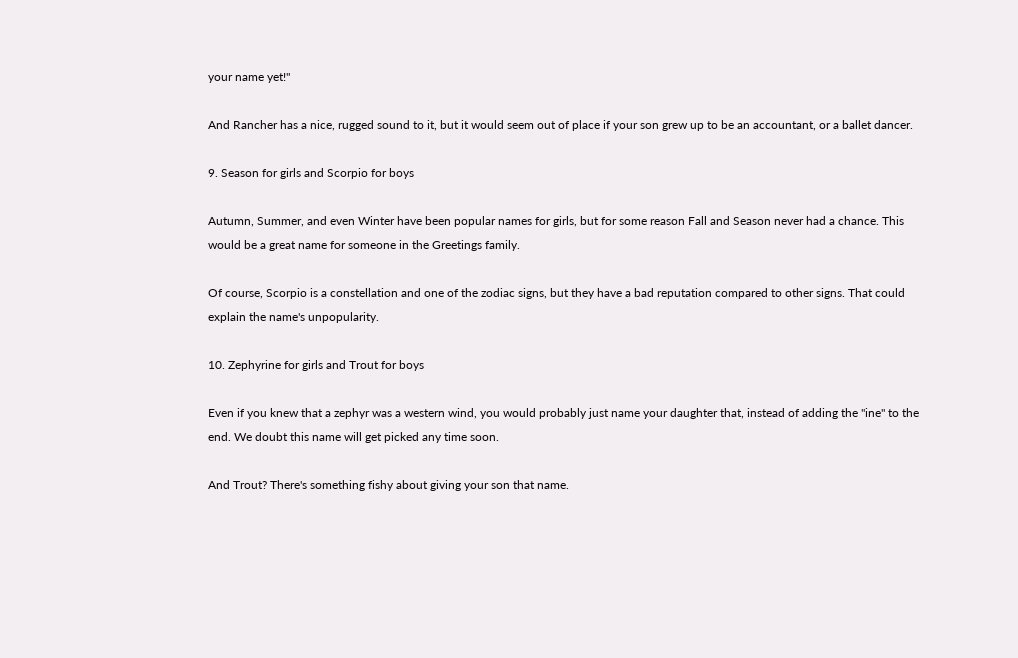your name yet!"

And Rancher has a nice, rugged sound to it, but it would seem out of place if your son grew up to be an accountant, or a ballet dancer.

9. Season for girls and Scorpio for boys

Autumn, Summer, and even Winter have been popular names for girls, but for some reason Fall and Season never had a chance. This would be a great name for someone in the Greetings family.

Of course, Scorpio is a constellation and one of the zodiac signs, but they have a bad reputation compared to other signs. That could explain the name's unpopularity.

10. Zephyrine for girls and Trout for boys

Even if you knew that a zephyr was a western wind, you would probably just name your daughter that, instead of adding the "ine" to the end. We doubt this name will get picked any time soon.

And Trout? There's something fishy about giving your son that name.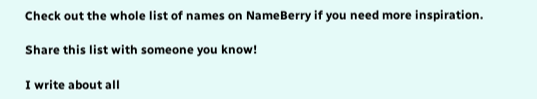Check out the whole list of names on NameBerry if you need more inspiration.

Share this list with someone you know!

I write about all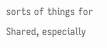sorts of things for Shared, especially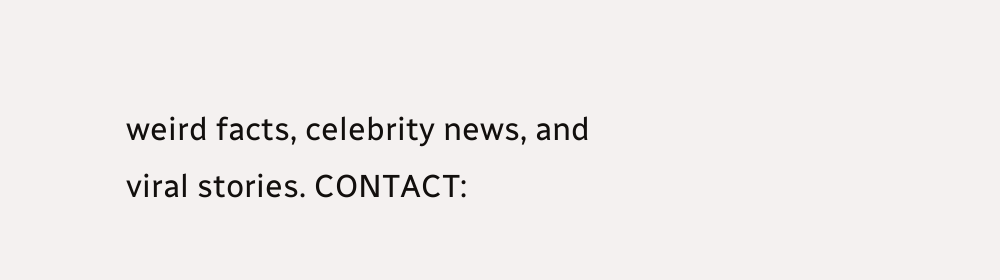weird facts, celebrity news, and viral stories. CONTACT: